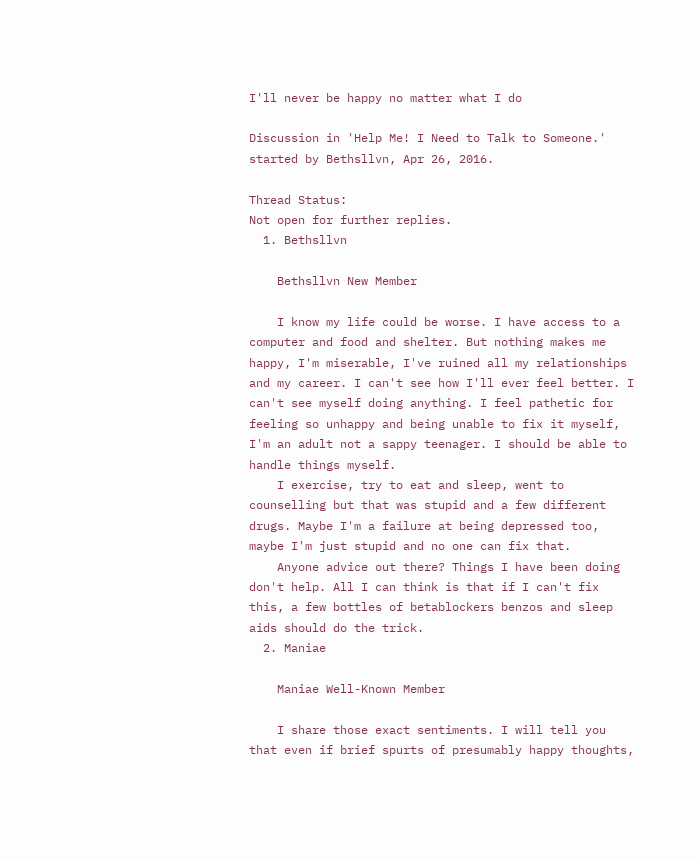I'll never be happy no matter what I do

Discussion in 'Help Me! I Need to Talk to Someone.' started by Bethsllvn, Apr 26, 2016.

Thread Status:
Not open for further replies.
  1. Bethsllvn

    Bethsllvn New Member

    I know my life could be worse. I have access to a computer and food and shelter. But nothing makes me happy, I'm miserable, I've ruined all my relationships and my career. I can't see how I'll ever feel better. I can't see myself doing anything. I feel pathetic for feeling so unhappy and being unable to fix it myself, I'm an adult not a sappy teenager. I should be able to handle things myself.
    I exercise, try to eat and sleep, went to counselling but that was stupid and a few different drugs. Maybe I'm a failure at being depressed too, maybe I'm just stupid and no one can fix that.
    Anyone advice out there? Things I have been doing don't help. All I can think is that if I can't fix this, a few bottles of betablockers benzos and sleep aids should do the trick.
  2. Maniae

    Maniae Well-Known Member

    I share those exact sentiments. I will tell you that even if brief spurts of presumably happy thoughts,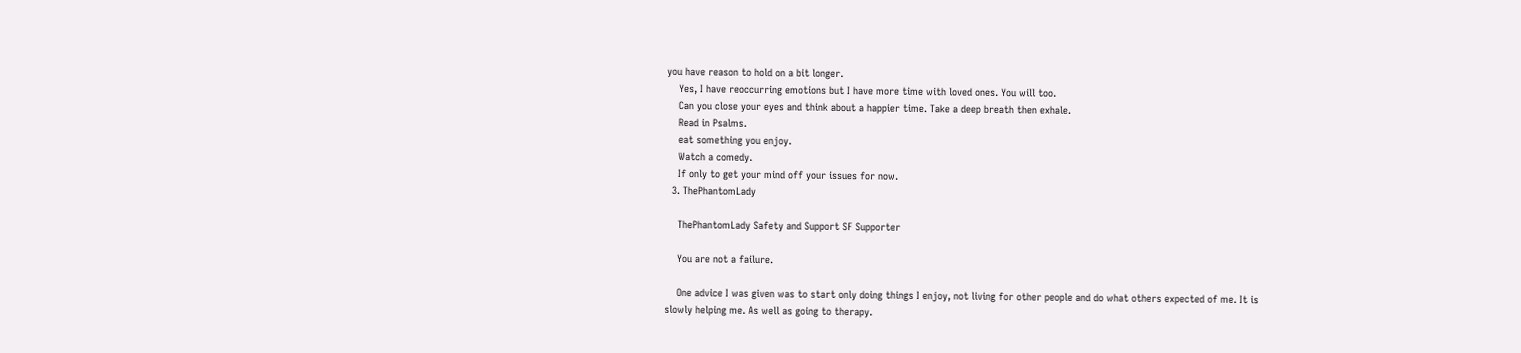you have reason to hold on a bit longer.
    Yes, I have reoccurring emotions but I have more time with loved ones. You will too.
    Can you close your eyes and think about a happier time. Take a deep breath then exhale.
    Read in Psalms.
    eat something you enjoy.
    Watch a comedy.
    If only to get your mind off your issues for now.
  3. ThePhantomLady

    ThePhantomLady Safety and Support SF Supporter

    You are not a failure.

    One advice I was given was to start only doing things I enjoy, not living for other people and do what others expected of me. It is slowly helping me. As well as going to therapy.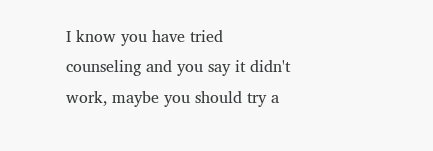I know you have tried counseling and you say it didn't work, maybe you should try a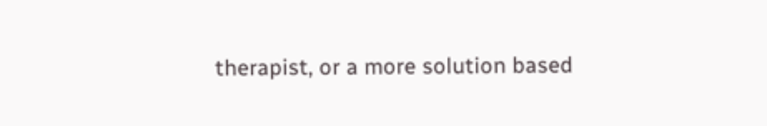therapist, or a more solution based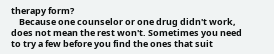therapy form?
    Because one counselor or one drug didn't work, does not mean the rest won't. Sometimes you need to try a few before you find the ones that suit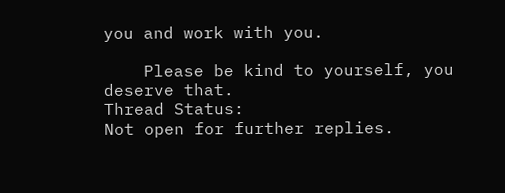you and work with you.

    Please be kind to yourself, you deserve that.
Thread Status:
Not open for further replies.